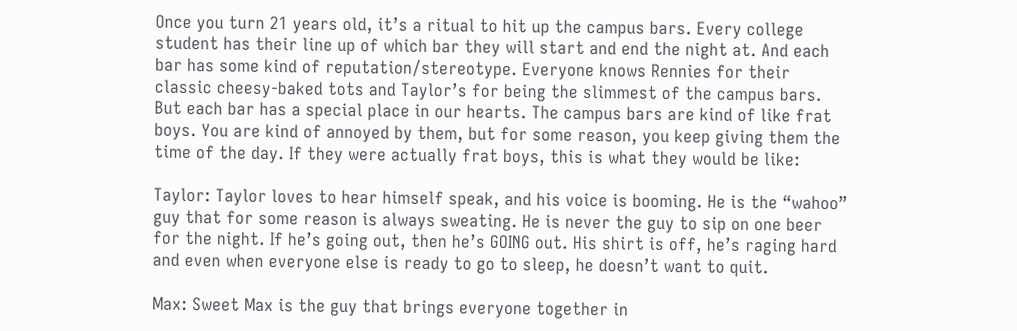Once you turn 21 years old, it’s a ritual to hit up the campus bars. Every college student has their line up of which bar they will start and end the night at. And each bar has some kind of reputation/stereotype. Everyone knows Rennies for their classic cheesy-baked tots and Taylor’s for being the slimmest of the campus bars. But each bar has a special place in our hearts. The campus bars are kind of like frat boys. You are kind of annoyed by them, but for some reason, you keep giving them the time of the day. If they were actually frat boys, this is what they would be like:

Taylor: Taylor loves to hear himself speak, and his voice is booming. He is the “wahoo” guy that for some reason is always sweating. He is never the guy to sip on one beer for the night. If he’s going out, then he’s GOING out. His shirt is off, he’s raging hard and even when everyone else is ready to go to sleep, he doesn’t want to quit.

Max: Sweet Max is the guy that brings everyone together in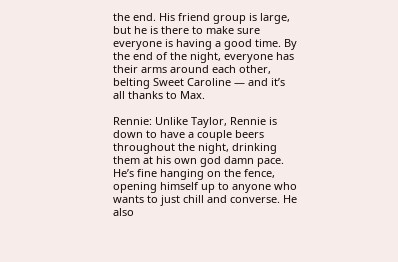the end. His friend group is large, but he is there to make sure everyone is having a good time. By the end of the night, everyone has their arms around each other, belting Sweet Caroline — and it’s all thanks to Max.

Rennie: Unlike Taylor, Rennie is down to have a couple beers throughout the night, drinking them at his own god damn pace. He’s fine hanging on the fence, opening himself up to anyone who wants to just chill and converse. He also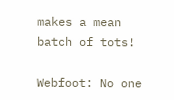makes a mean batch of tots!

Webfoot: No one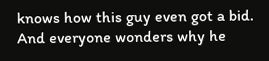knows how this guy even got a bid. And everyone wonders why he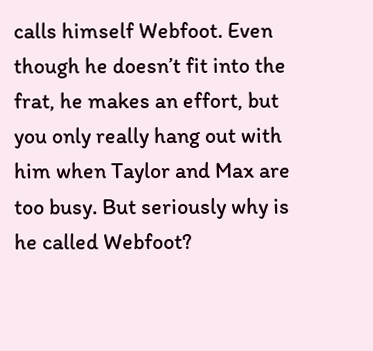calls himself Webfoot. Even though he doesn’t fit into the frat, he makes an effort, but you only really hang out with him when Taylor and Max are too busy. But seriously why is he called Webfoot?